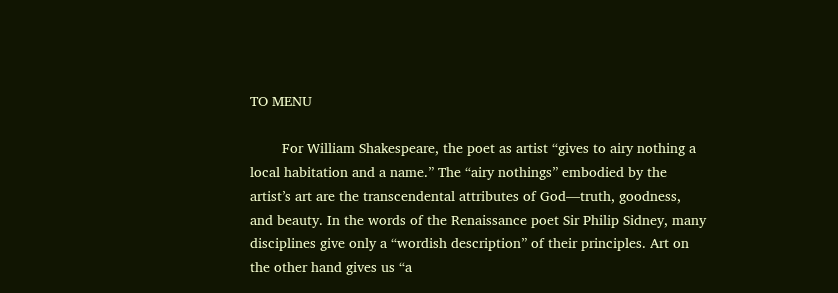TO MENU

        For William Shakespeare, the poet as artist “gives to airy nothing a local habitation and a name.” The “airy nothings” embodied by the artist’s art are the transcendental attributes of God—truth, goodness, and beauty. In the words of the Renaissance poet Sir Philip Sidney, many disciplines give only a “wordish description” of their principles. Art on the other hand gives us “a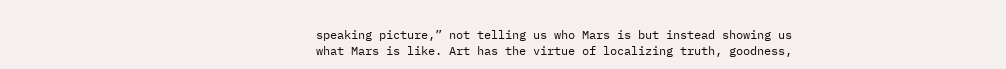speaking picture,” not telling us who Mars is but instead showing us what Mars is like. Art has the virtue of localizing truth, goodness,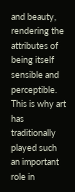and beauty, rendering the attributes of being itself sensible and perceptible. This is why art has traditionally played such an important role in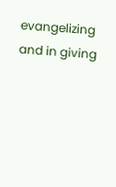evangelizing and in giving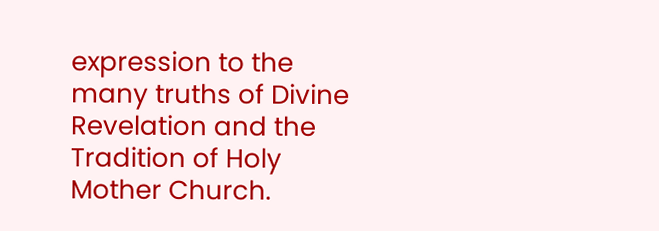expression to the many truths of Divine Revelation and the Tradition of Holy Mother Church.